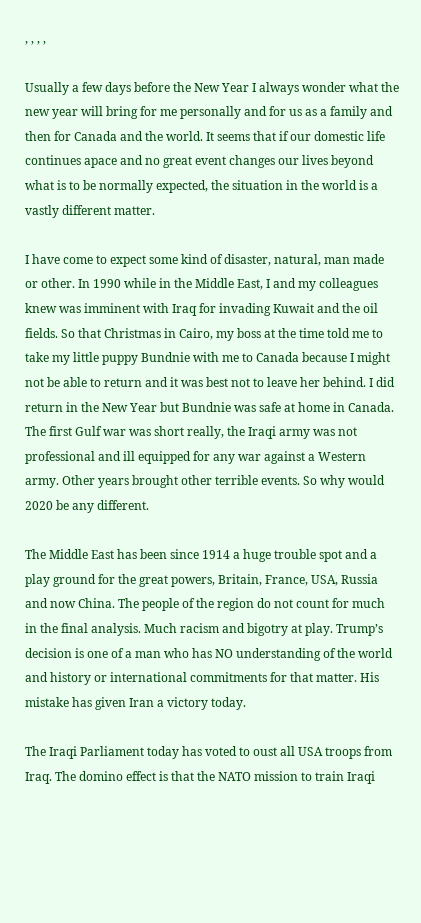, , , ,

Usually a few days before the New Year I always wonder what the new year will bring for me personally and for us as a family and then for Canada and the world. It seems that if our domestic life continues apace and no great event changes our lives beyond what is to be normally expected, the situation in the world is a vastly different matter.

I have come to expect some kind of disaster, natural, man made or other. In 1990 while in the Middle East, I and my colleagues knew was imminent with Iraq for invading Kuwait and the oil fields. So that Christmas in Cairo, my boss at the time told me to take my little puppy Bundnie with me to Canada because I might not be able to return and it was best not to leave her behind. I did return in the New Year but Bundnie was safe at home in Canada. The first Gulf war was short really, the Iraqi army was not professional and ill equipped for any war against a Western army. Other years brought other terrible events. So why would 2020 be any different.

The Middle East has been since 1914 a huge trouble spot and a play ground for the great powers, Britain, France, USA, Russia and now China. The people of the region do not count for much in the final analysis. Much racism and bigotry at play. Trump’s decision is one of a man who has NO understanding of the world and history or international commitments for that matter. His mistake has given Iran a victory today.

The Iraqi Parliament today has voted to oust all USA troops from Iraq. The domino effect is that the NATO mission to train Iraqi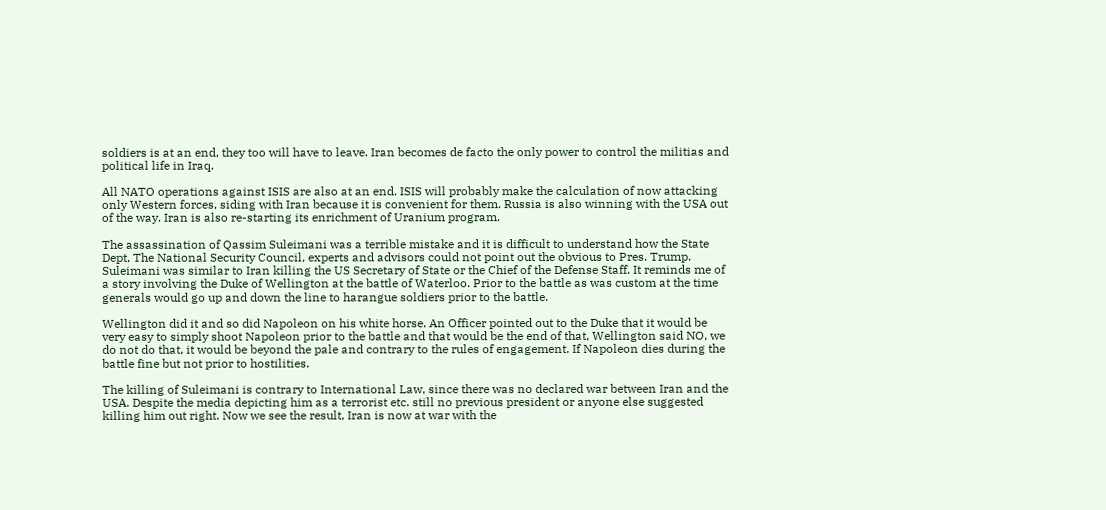soldiers is at an end, they too will have to leave. Iran becomes de facto the only power to control the militias and political life in Iraq.

All NATO operations against ISIS are also at an end. ISIS will probably make the calculation of now attacking only Western forces, siding with Iran because it is convenient for them. Russia is also winning with the USA out of the way. Iran is also re-starting its enrichment of Uranium program.

The assassination of Qassim Suleimani was a terrible mistake and it is difficult to understand how the State Dept, The National Security Council, experts and advisors could not point out the obvious to Pres. Trump. Suleimani was similar to Iran killing the US Secretary of State or the Chief of the Defense Staff. It reminds me of a story involving the Duke of Wellington at the battle of Waterloo. Prior to the battle as was custom at the time generals would go up and down the line to harangue soldiers prior to the battle.

Wellington did it and so did Napoleon on his white horse. An Officer pointed out to the Duke that it would be very easy to simply shoot Napoleon prior to the battle and that would be the end of that, Wellington said NO, we do not do that, it would be beyond the pale and contrary to the rules of engagement. If Napoleon dies during the battle fine but not prior to hostilities.

The killing of Suleimani is contrary to International Law, since there was no declared war between Iran and the USA. Despite the media depicting him as a terrorist etc. still no previous president or anyone else suggested killing him out right. Now we see the result, Iran is now at war with the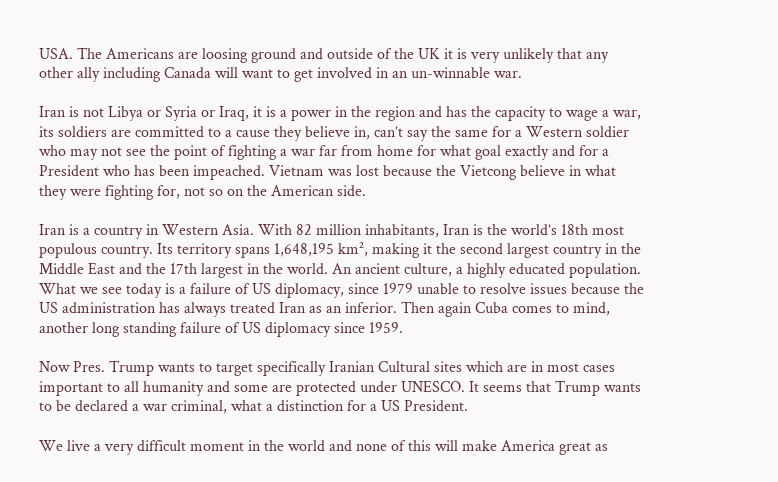USA. The Americans are loosing ground and outside of the UK it is very unlikely that any other ally including Canada will want to get involved in an un-winnable war.

Iran is not Libya or Syria or Iraq, it is a power in the region and has the capacity to wage a war, its soldiers are committed to a cause they believe in, can’t say the same for a Western soldier who may not see the point of fighting a war far from home for what goal exactly and for a President who has been impeached. Vietnam was lost because the Vietcong believe in what they were fighting for, not so on the American side.

Iran is a country in Western Asia. With 82 million inhabitants, Iran is the world’s 18th most populous country. Its territory spans 1,648,195 km², making it the second largest country in the Middle East and the 17th largest in the world. An ancient culture, a highly educated population. What we see today is a failure of US diplomacy, since 1979 unable to resolve issues because the US administration has always treated Iran as an inferior. Then again Cuba comes to mind, another long standing failure of US diplomacy since 1959.

Now Pres. Trump wants to target specifically Iranian Cultural sites which are in most cases important to all humanity and some are protected under UNESCO. It seems that Trump wants to be declared a war criminal, what a distinction for a US President.

We live a very difficult moment in the world and none of this will make America great as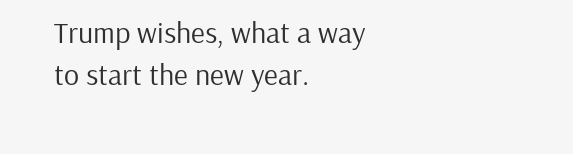Trump wishes, what a way to start the new year.